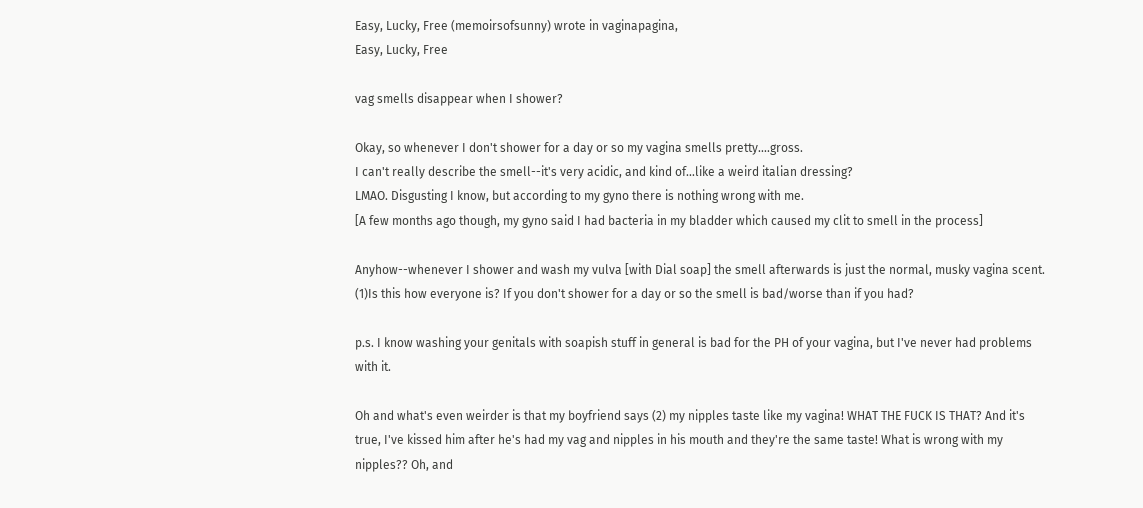Easy, Lucky, Free (memoirsofsunny) wrote in vaginapagina,
Easy, Lucky, Free

vag smells disappear when I shower?

Okay, so whenever I don't shower for a day or so my vagina smells pretty....gross.
I can't really describe the smell--it's very acidic, and kind of...like a weird italian dressing?
LMAO. Disgusting I know, but according to my gyno there is nothing wrong with me.
[A few months ago though, my gyno said I had bacteria in my bladder which caused my clit to smell in the process]

Anyhow--whenever I shower and wash my vulva [with Dial soap] the smell afterwards is just the normal, musky vagina scent.
(1)Is this how everyone is? If you don't shower for a day or so the smell is bad/worse than if you had?

p.s. I know washing your genitals with soapish stuff in general is bad for the PH of your vagina, but I've never had problems with it.

Oh and what's even weirder is that my boyfriend says (2) my nipples taste like my vagina! WHAT THE FUCK IS THAT? And it's true, I've kissed him after he's had my vag and nipples in his mouth and they're the same taste! What is wrong with my nipples?? Oh, and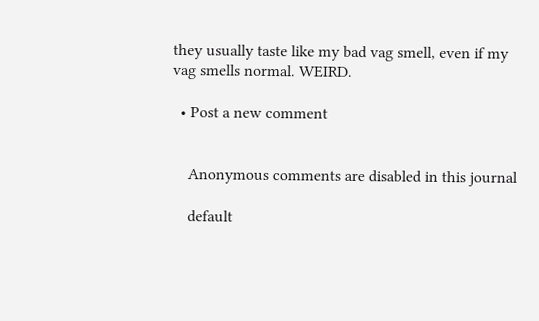they usually taste like my bad vag smell, even if my vag smells normal. WEIRD.

  • Post a new comment


    Anonymous comments are disabled in this journal

    default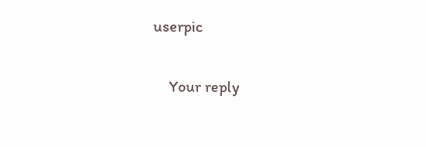userpic

    Your reply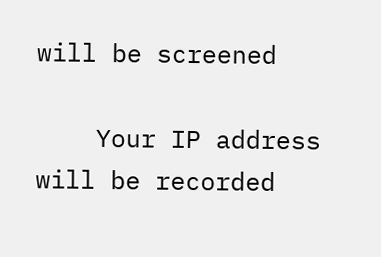will be screened

    Your IP address will be recorded